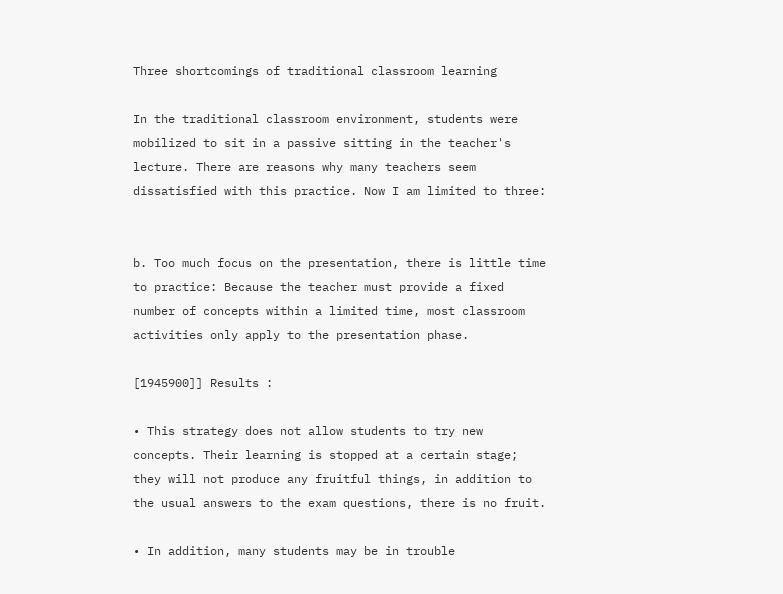Three shortcomings of traditional classroom learning

In the traditional classroom environment, students were mobilized to sit in a passive sitting in the teacher's lecture. There are reasons why many teachers seem dissatisfied with this practice. Now I am limited to three:


b. Too much focus on the presentation, there is little time to practice: Because the teacher must provide a fixed number of concepts within a limited time, most classroom activities only apply to the presentation phase.

[1945900]] Results :

• This strategy does not allow students to try new concepts. Their learning is stopped at a certain stage; they will not produce any fruitful things, in addition to the usual answers to the exam questions, there is no fruit.

• In addition, many students may be in trouble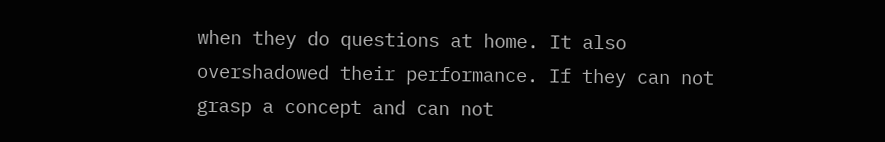when they do questions at home. It also overshadowed their performance. If they can not grasp a concept and can not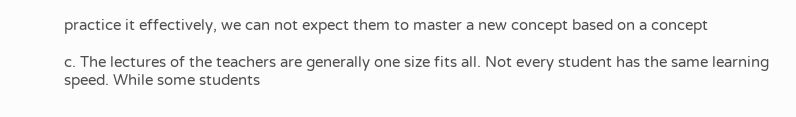practice it effectively, we can not expect them to master a new concept based on a concept

c. The lectures of the teachers are generally one size fits all. Not every student has the same learning speed. While some students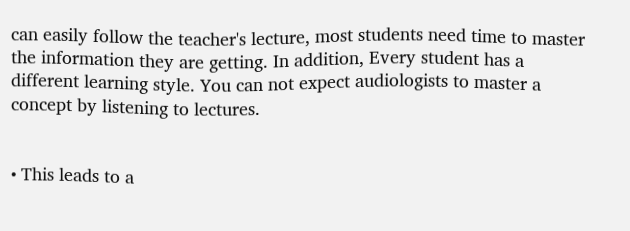can easily follow the teacher's lecture, most students need time to master the information they are getting. In addition, Every student has a different learning style. You can not expect audiologists to master a concept by listening to lectures.


• This leads to a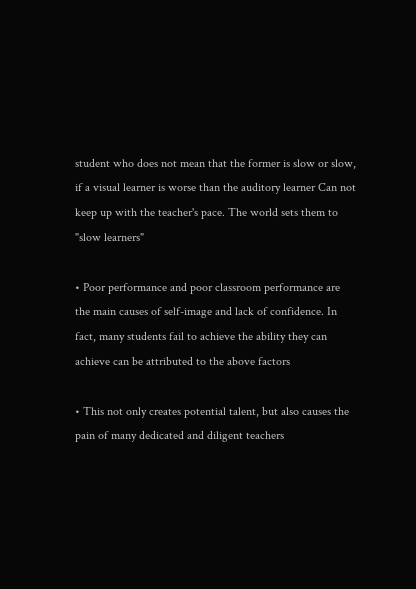student who does not mean that the former is slow or slow, if a visual learner is worse than the auditory learner Can not keep up with the teacher's pace. The world sets them to "slow learners"

• Poor performance and poor classroom performance are the main causes of self-image and lack of confidence. In fact, many students fail to achieve the ability they can achieve can be attributed to the above factors

• This not only creates potential talent, but also causes the pain of many dedicated and diligent teachers